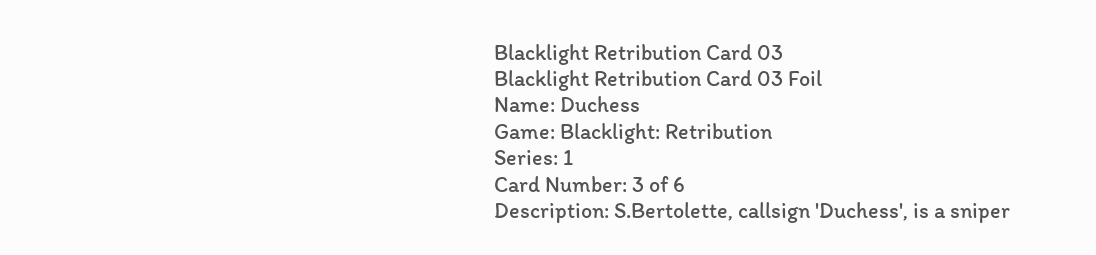Blacklight Retribution Card 03
Blacklight Retribution Card 03 Foil
Name: Duchess
Game: Blacklight: Retribution
Series: 1
Card Number: 3 of 6
Description: S.Bertolette, callsign 'Duchess', is a sniper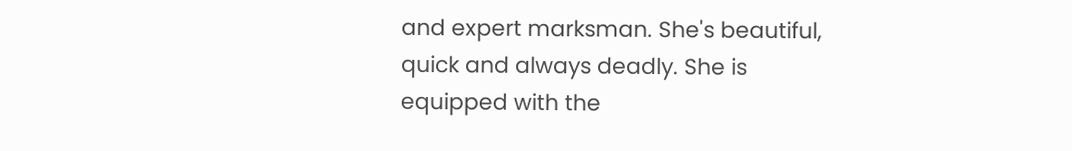and expert marksman. She's beautiful, quick and always deadly. She is equipped with the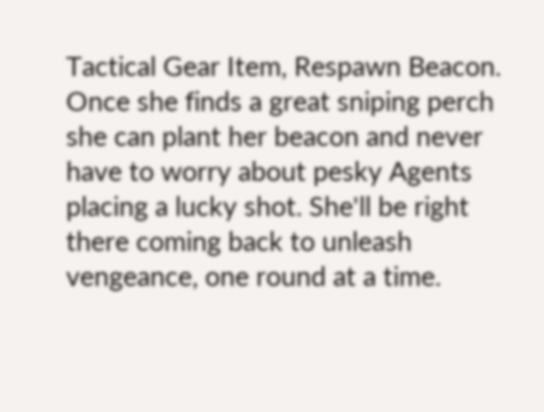Tactical Gear Item, Respawn Beacon. Once she finds a great sniping perch she can plant her beacon and never have to worry about pesky Agents placing a lucky shot. She'll be right there coming back to unleash vengeance, one round at a time.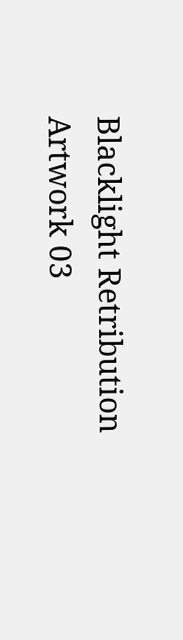Blacklight Retribution Artwork 03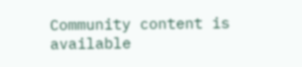Community content is available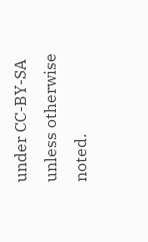under CC-BY-SA unless otherwise noted.